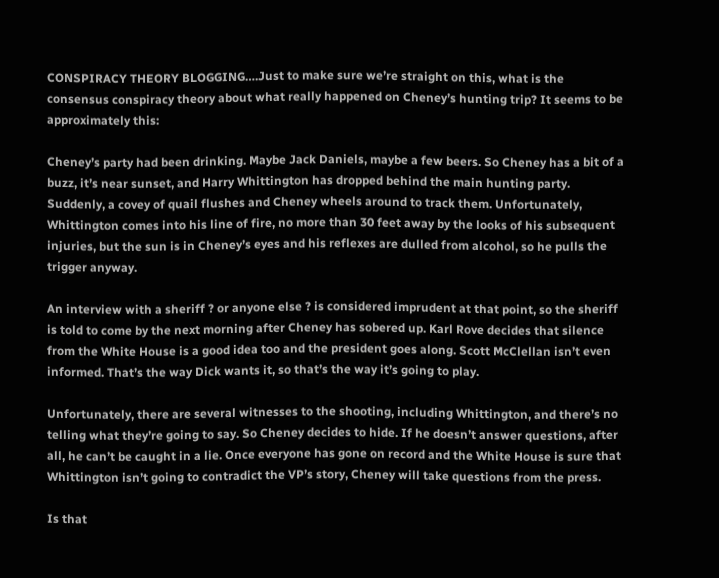CONSPIRACY THEORY BLOGGING….Just to make sure we’re straight on this, what is the consensus conspiracy theory about what really happened on Cheney’s hunting trip? It seems to be approximately this:

Cheney’s party had been drinking. Maybe Jack Daniels, maybe a few beers. So Cheney has a bit of a buzz, it’s near sunset, and Harry Whittington has dropped behind the main hunting party. Suddenly, a covey of quail flushes and Cheney wheels around to track them. Unfortunately, Whittington comes into his line of fire, no more than 30 feet away by the looks of his subsequent injuries, but the sun is in Cheney’s eyes and his reflexes are dulled from alcohol, so he pulls the trigger anyway.

An interview with a sheriff ? or anyone else ? is considered imprudent at that point, so the sheriff is told to come by the next morning after Cheney has sobered up. Karl Rove decides that silence from the White House is a good idea too and the president goes along. Scott McClellan isn’t even informed. That’s the way Dick wants it, so that’s the way it’s going to play.

Unfortunately, there are several witnesses to the shooting, including Whittington, and there’s no telling what they’re going to say. So Cheney decides to hide. If he doesn’t answer questions, after all, he can’t be caught in a lie. Once everyone has gone on record and the White House is sure that Whittington isn’t going to contradict the VP’s story, Cheney will take questions from the press.

Is that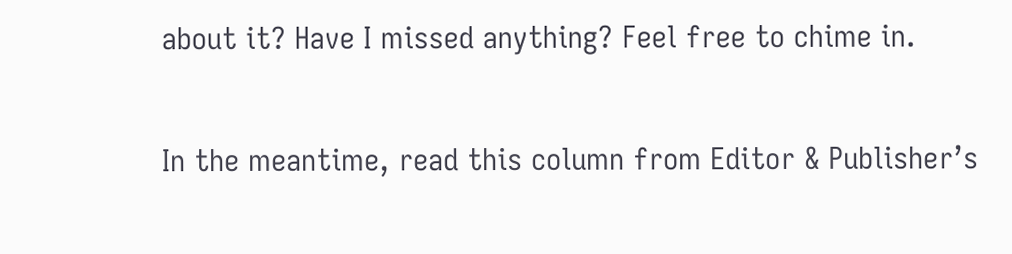about it? Have I missed anything? Feel free to chime in.

In the meantime, read this column from Editor & Publisher’s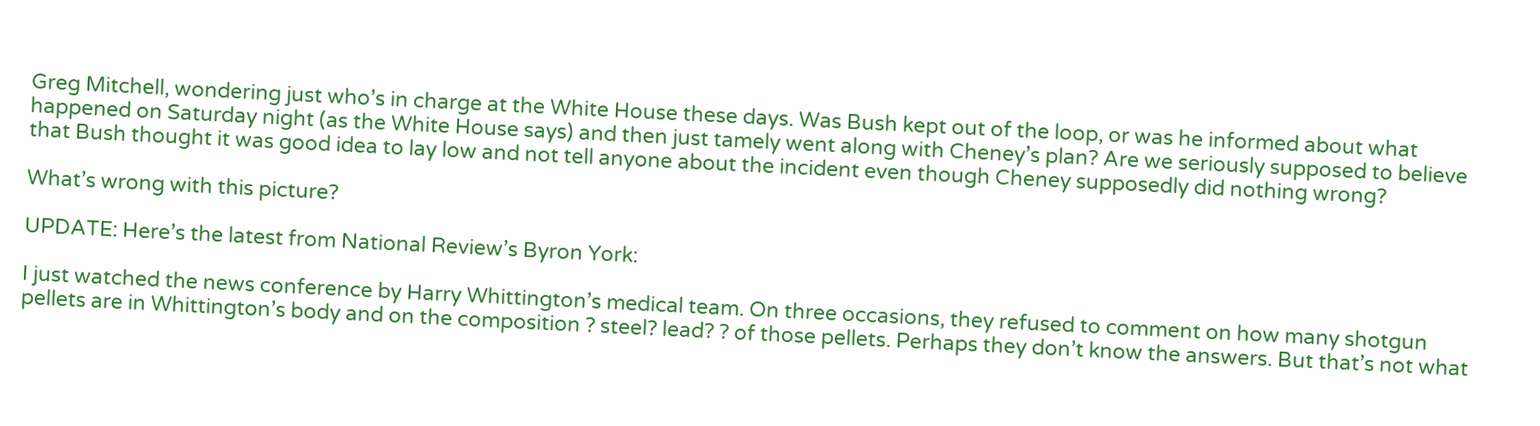Greg Mitchell, wondering just who’s in charge at the White House these days. Was Bush kept out of the loop, or was he informed about what happened on Saturday night (as the White House says) and then just tamely went along with Cheney’s plan? Are we seriously supposed to believe that Bush thought it was good idea to lay low and not tell anyone about the incident even though Cheney supposedly did nothing wrong?

What’s wrong with this picture?

UPDATE: Here’s the latest from National Review’s Byron York:

I just watched the news conference by Harry Whittington’s medical team. On three occasions, they refused to comment on how many shotgun pellets are in Whittington’s body and on the composition ? steel? lead? ? of those pellets. Perhaps they don’t know the answers. But that’s not what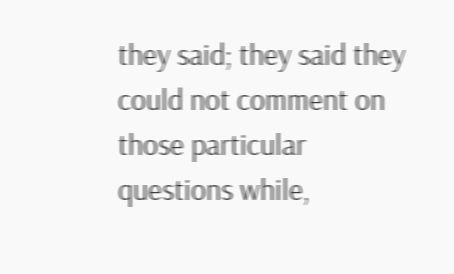they said; they said they could not comment on those particular questions while,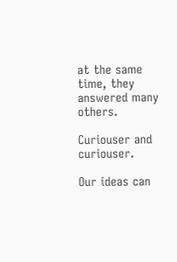at the same time, they answered many others.

Curiouser and curiouser.

Our ideas can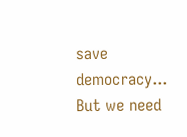save democracy... But we need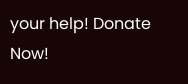your help! Donate Now!